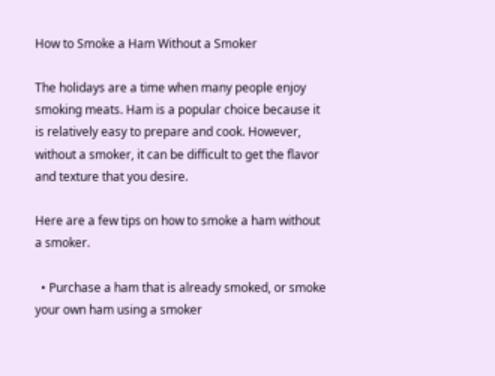How to Smoke a Ham Without a Smoker

The holidays are a time when many people enjoy smoking meats. Ham is a popular choice because it is relatively easy to prepare and cook. However, without a smoker, it can be difficult to get the flavor and texture that you desire.

Here are a few tips on how to smoke a ham without a smoker.

  • Purchase a ham that is already smoked, or smoke your own ham using a smoker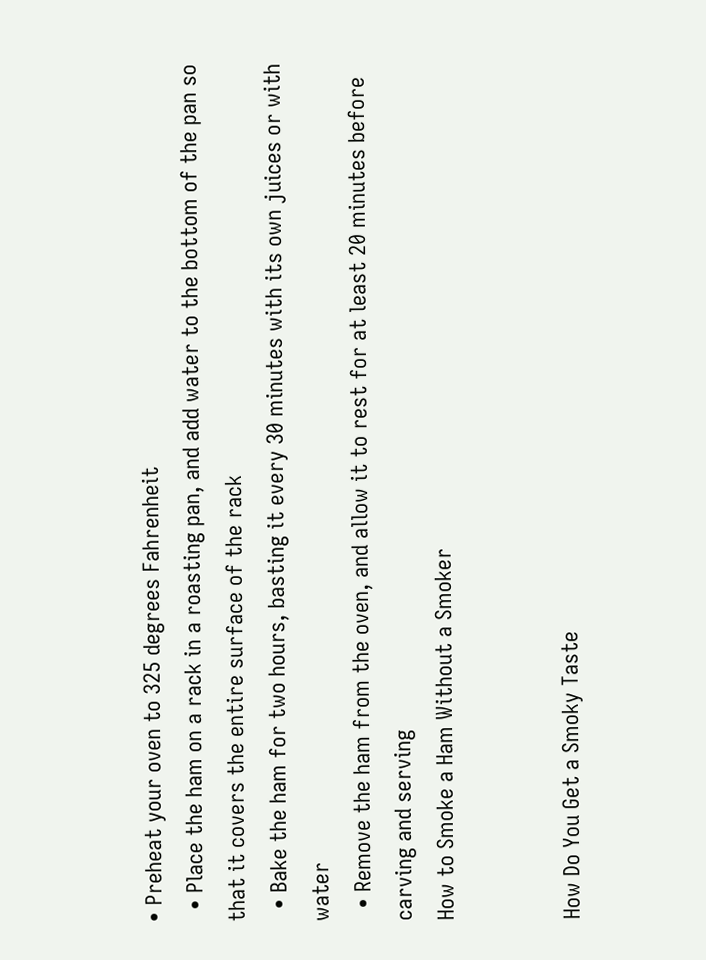• Preheat your oven to 325 degrees Fahrenheit
  • Place the ham on a rack in a roasting pan, and add water to the bottom of the pan so that it covers the entire surface of the rack
  • Bake the ham for two hours, basting it every 30 minutes with its own juices or with water
  • Remove the ham from the oven, and allow it to rest for at least 20 minutes before carving and serving
How to Smoke a Ham Without a Smoker


How Do You Get a Smoky Taste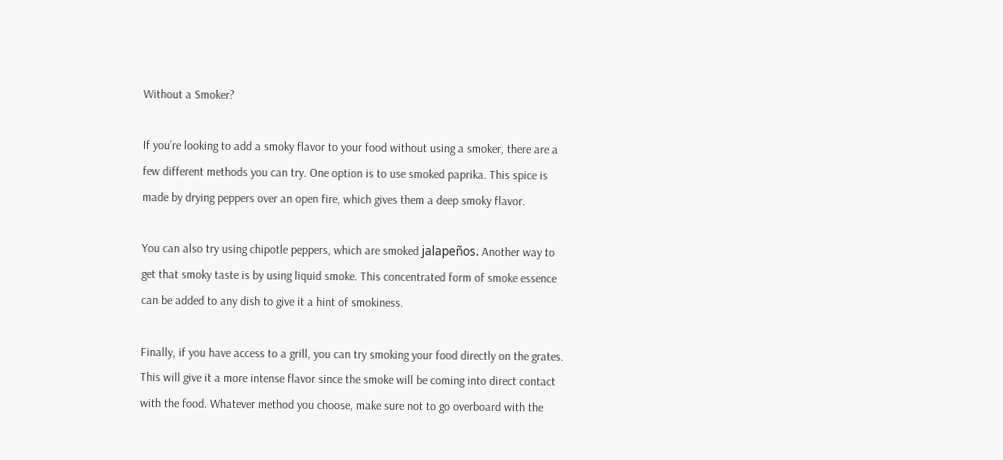Without a Smoker?

If you’re looking to add a smoky flavor to your food without using a smoker, there are a few different methods you can try. One option is to use smoked paprika. This spice is made by drying peppers over an open fire, which gives them a deep smoky flavor.

You can also try using chipotle peppers, which are smoked jalapeños. Another way to get that smoky taste is by using liquid smoke. This concentrated form of smoke essence can be added to any dish to give it a hint of smokiness.

Finally, if you have access to a grill, you can try smoking your food directly on the grates. This will give it a more intense flavor since the smoke will be coming into direct contact with the food. Whatever method you choose, make sure not to go overboard with the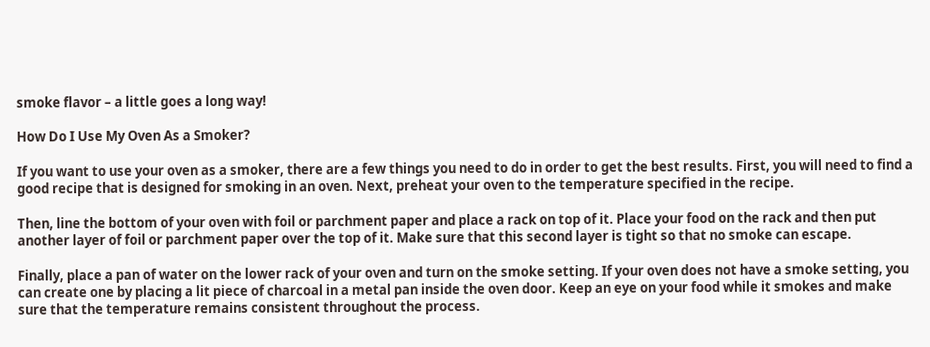smoke flavor – a little goes a long way!

How Do I Use My Oven As a Smoker?

If you want to use your oven as a smoker, there are a few things you need to do in order to get the best results. First, you will need to find a good recipe that is designed for smoking in an oven. Next, preheat your oven to the temperature specified in the recipe.

Then, line the bottom of your oven with foil or parchment paper and place a rack on top of it. Place your food on the rack and then put another layer of foil or parchment paper over the top of it. Make sure that this second layer is tight so that no smoke can escape.

Finally, place a pan of water on the lower rack of your oven and turn on the smoke setting. If your oven does not have a smoke setting, you can create one by placing a lit piece of charcoal in a metal pan inside the oven door. Keep an eye on your food while it smokes and make sure that the temperature remains consistent throughout the process.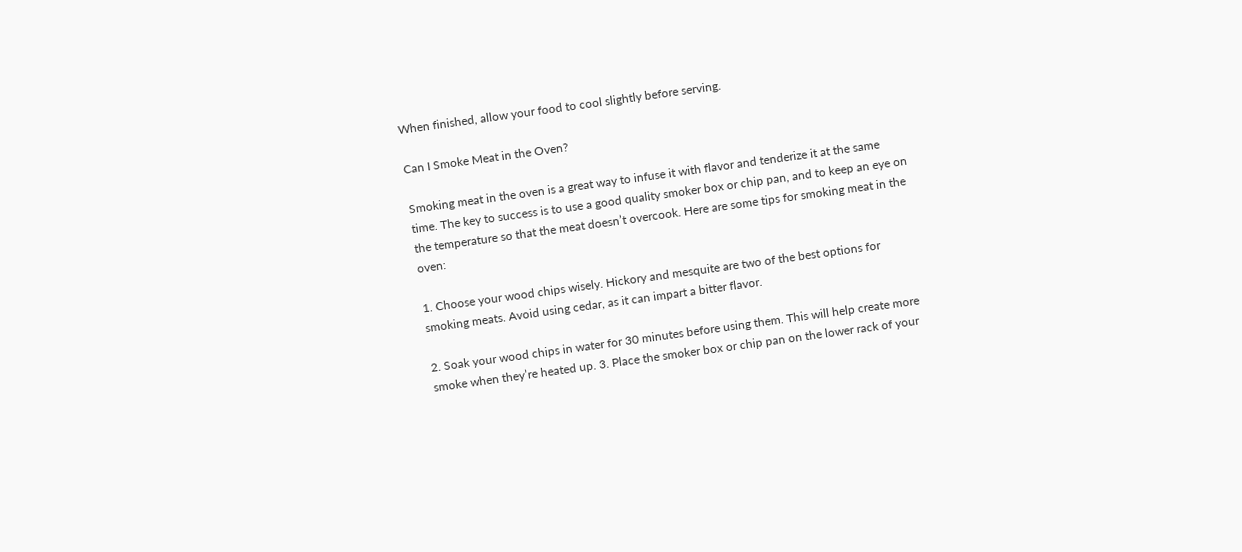When finished, allow your food to cool slightly before serving.

Can I Smoke Meat in the Oven?

Smoking meat in the oven is a great way to infuse it with flavor and tenderize it at the same time. The key to success is to use a good quality smoker box or chip pan, and to keep an eye on the temperature so that the meat doesn’t overcook. Here are some tips for smoking meat in the oven:

1. Choose your wood chips wisely. Hickory and mesquite are two of the best options for smoking meats. Avoid using cedar, as it can impart a bitter flavor.

2. Soak your wood chips in water for 30 minutes before using them. This will help create more smoke when they’re heated up. 3. Place the smoker box or chip pan on the lower rack of your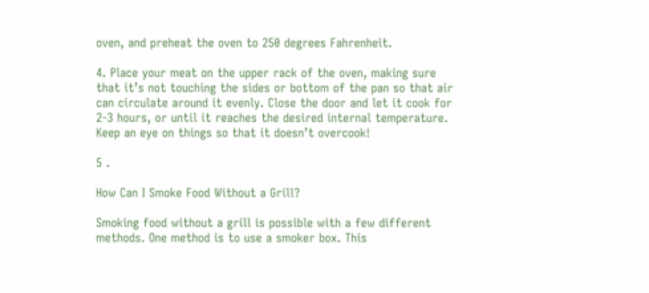oven, and preheat the oven to 250 degrees Fahrenheit.

4. Place your meat on the upper rack of the oven, making sure that it’s not touching the sides or bottom of the pan so that air can circulate around it evenly. Close the door and let it cook for 2-3 hours, or until it reaches the desired internal temperature. Keep an eye on things so that it doesn’t overcook!

5 .

How Can I Smoke Food Without a Grill?

Smoking food without a grill is possible with a few different methods. One method is to use a smoker box. This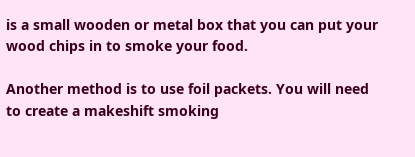is a small wooden or metal box that you can put your wood chips in to smoke your food.

Another method is to use foil packets. You will need to create a makeshift smoking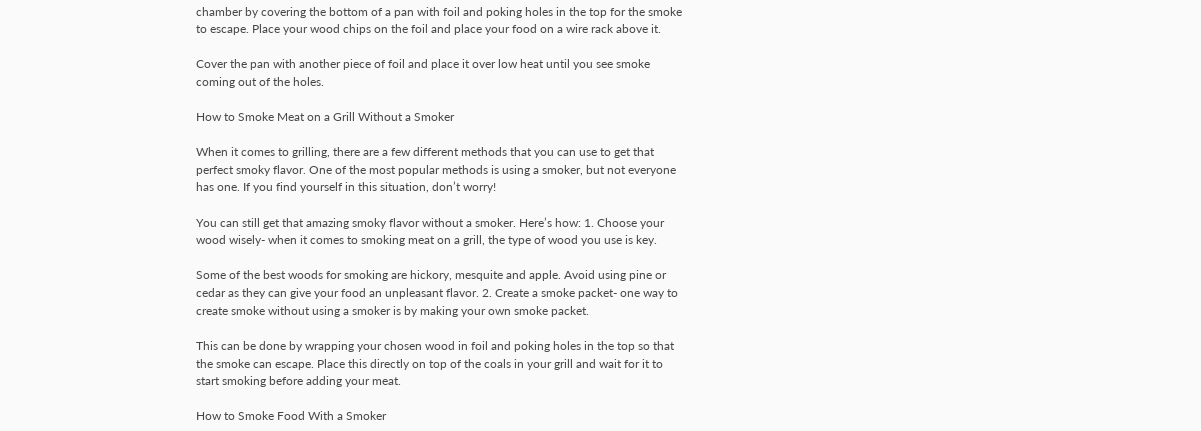chamber by covering the bottom of a pan with foil and poking holes in the top for the smoke to escape. Place your wood chips on the foil and place your food on a wire rack above it.

Cover the pan with another piece of foil and place it over low heat until you see smoke coming out of the holes.

How to Smoke Meat on a Grill Without a Smoker

When it comes to grilling, there are a few different methods that you can use to get that perfect smoky flavor. One of the most popular methods is using a smoker, but not everyone has one. If you find yourself in this situation, don’t worry!

You can still get that amazing smoky flavor without a smoker. Here’s how: 1. Choose your wood wisely- when it comes to smoking meat on a grill, the type of wood you use is key.

Some of the best woods for smoking are hickory, mesquite and apple. Avoid using pine or cedar as they can give your food an unpleasant flavor. 2. Create a smoke packet- one way to create smoke without using a smoker is by making your own smoke packet.

This can be done by wrapping your chosen wood in foil and poking holes in the top so that the smoke can escape. Place this directly on top of the coals in your grill and wait for it to start smoking before adding your meat.

How to Smoke Food With a Smoker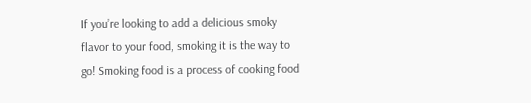If you’re looking to add a delicious smoky flavor to your food, smoking it is the way to go! Smoking food is a process of cooking food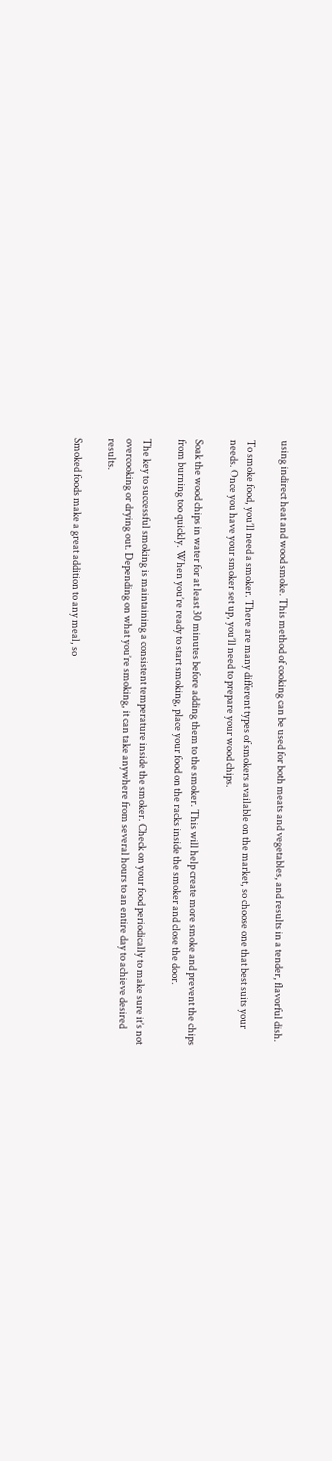using indirect heat and wood smoke. This method of cooking can be used for both meats and vegetables, and results in a tender, flavorful dish.

To smoke food, you’ll need a smoker. There are many different types of smokers available on the market, so choose one that best suits your needs. Once you have your smoker set up, you’ll need to prepare your wood chips.

Soak the wood chips in water for at least 30 minutes before adding them to the smoker. This will help create more smoke and prevent the chips from burning too quickly. When you’re ready to start smoking, place your food on the racks inside the smoker and close the door.

The key to successful smoking is maintaining a consistent temperature inside the smoker. Check on your food periodically to make sure it’s not overcooking or drying out. Depending on what you’re smoking, it can take anywhere from several hours to an entire day to achieve desired results.

Smoked foods make a great addition to any meal, so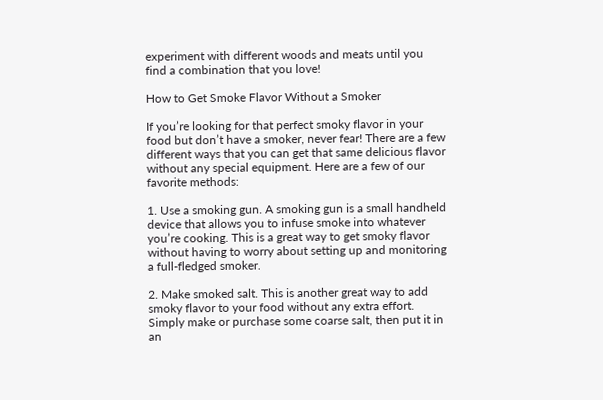experiment with different woods and meats until you find a combination that you love!

How to Get Smoke Flavor Without a Smoker

If you’re looking for that perfect smoky flavor in your food but don’t have a smoker, never fear! There are a few different ways that you can get that same delicious flavor without any special equipment. Here are a few of our favorite methods:

1. Use a smoking gun. A smoking gun is a small handheld device that allows you to infuse smoke into whatever you’re cooking. This is a great way to get smoky flavor without having to worry about setting up and monitoring a full-fledged smoker.

2. Make smoked salt. This is another great way to add smoky flavor to your food without any extra effort. Simply make or purchase some coarse salt, then put it in an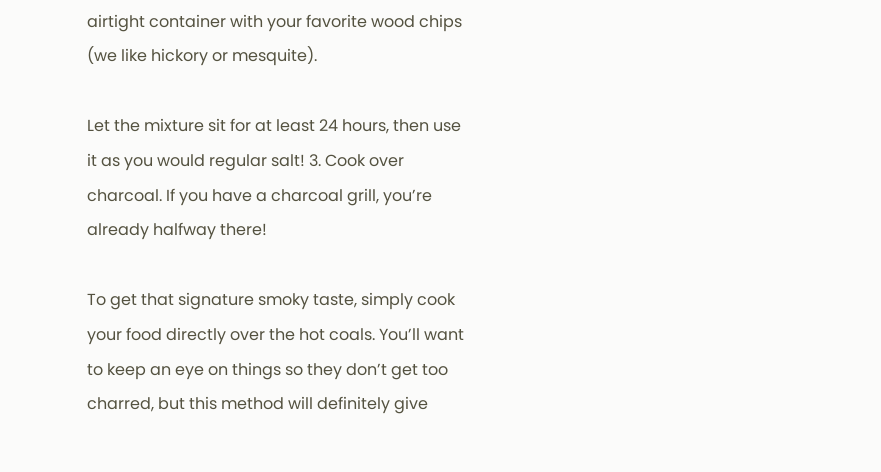airtight container with your favorite wood chips (we like hickory or mesquite).

Let the mixture sit for at least 24 hours, then use it as you would regular salt! 3. Cook over charcoal. If you have a charcoal grill, you’re already halfway there!

To get that signature smoky taste, simply cook your food directly over the hot coals. You’ll want to keep an eye on things so they don’t get too charred, but this method will definitely give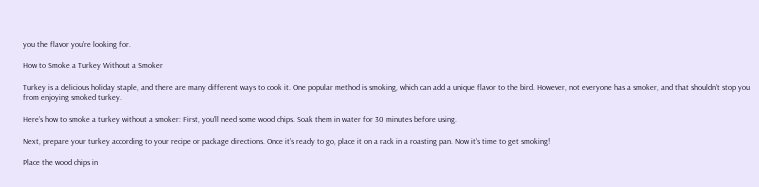you the flavor you’re looking for.

How to Smoke a Turkey Without a Smoker

Turkey is a delicious holiday staple, and there are many different ways to cook it. One popular method is smoking, which can add a unique flavor to the bird. However, not everyone has a smoker, and that shouldn’t stop you from enjoying smoked turkey.

Here’s how to smoke a turkey without a smoker: First, you’ll need some wood chips. Soak them in water for 30 minutes before using.

Next, prepare your turkey according to your recipe or package directions. Once it’s ready to go, place it on a rack in a roasting pan. Now it’s time to get smoking!

Place the wood chips in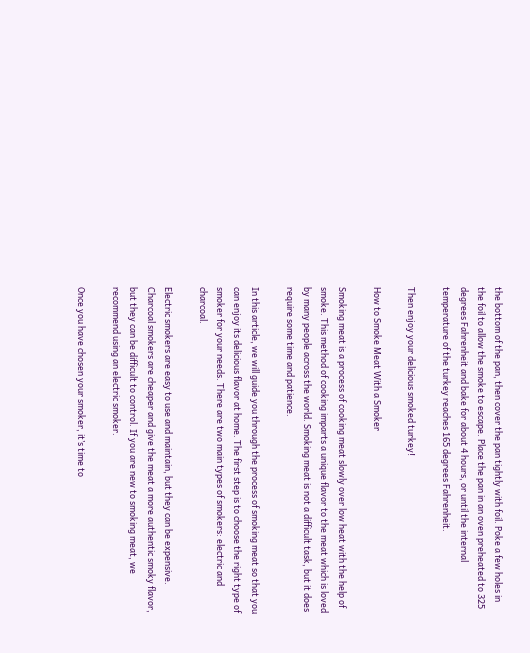the bottom of the pan, then cover the pan tightly with foil. Poke a few holes in the foil to allow the smoke to escape. Place the pan in an oven preheated to 325 degrees Fahrenheit and bake for about 4 hours, or until the internal temperature of the turkey reaches 165 degrees Fahrenheit.

Then enjoy your delicious smoked turkey!

How to Smoke Meat With a Smoker

Smoking meat is a process of cooking meat slowly over low heat with the help of smoke. This method of cooking imparts a unique flavor to the meat which is loved by many people across the world. Smoking meat is not a difficult task, but it does require some time and patience.

In this article, we will guide you through the process of smoking meat so that you can enjoy its delicious flavor at home. The first step is to choose the right type of smoker for your needs. There are two main types of smokers: electric and charcoal.

Electric smokers are easy to use and maintain, but they can be expensive. Charcoal smokers are cheaper and give the meat a more authentic smoky flavor, but they can be difficult to control. If you are new to smoking meat, we recommend using an electric smoker.

Once you have chosen your smoker, it’s time to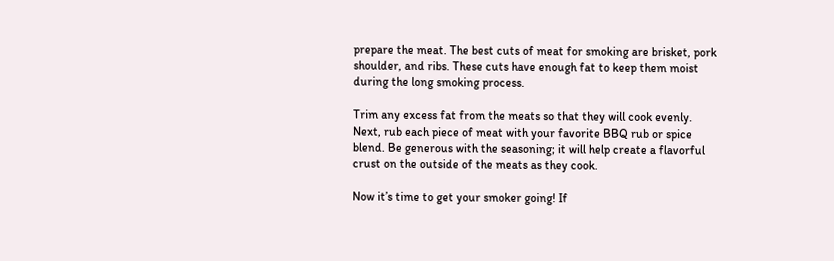prepare the meat. The best cuts of meat for smoking are brisket, pork shoulder, and ribs. These cuts have enough fat to keep them moist during the long smoking process.

Trim any excess fat from the meats so that they will cook evenly. Next, rub each piece of meat with your favorite BBQ rub or spice blend. Be generous with the seasoning; it will help create a flavorful crust on the outside of the meats as they cook.

Now it’s time to get your smoker going! If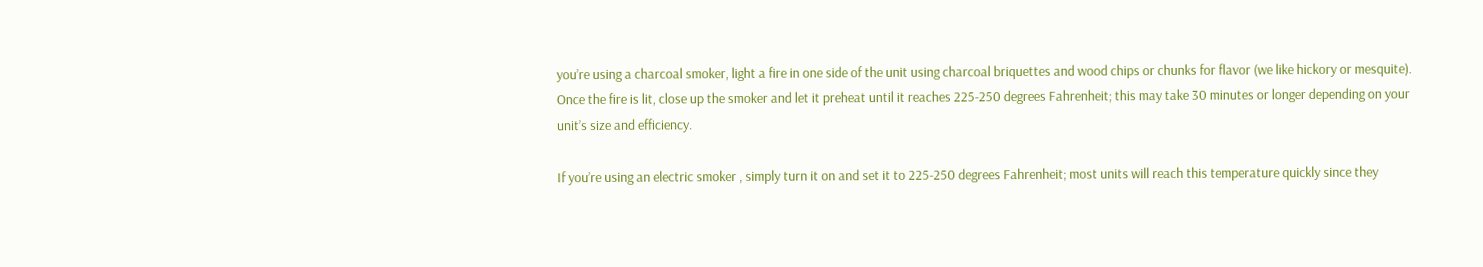you’re using a charcoal smoker, light a fire in one side of the unit using charcoal briquettes and wood chips or chunks for flavor (we like hickory or mesquite). Once the fire is lit, close up the smoker and let it preheat until it reaches 225-250 degrees Fahrenheit; this may take 30 minutes or longer depending on your unit’s size and efficiency.

If you’re using an electric smoker , simply turn it on and set it to 225-250 degrees Fahrenheit; most units will reach this temperature quickly since they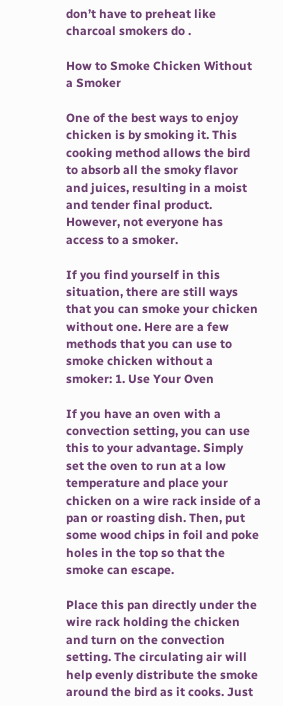don’t have to preheat like charcoal smokers do .

How to Smoke Chicken Without a Smoker

One of the best ways to enjoy chicken is by smoking it. This cooking method allows the bird to absorb all the smoky flavor and juices, resulting in a moist and tender final product. However, not everyone has access to a smoker.

If you find yourself in this situation, there are still ways that you can smoke your chicken without one. Here are a few methods that you can use to smoke chicken without a smoker: 1. Use Your Oven

If you have an oven with a convection setting, you can use this to your advantage. Simply set the oven to run at a low temperature and place your chicken on a wire rack inside of a pan or roasting dish. Then, put some wood chips in foil and poke holes in the top so that the smoke can escape.

Place this pan directly under the wire rack holding the chicken and turn on the convection setting. The circulating air will help evenly distribute the smoke around the bird as it cooks. Just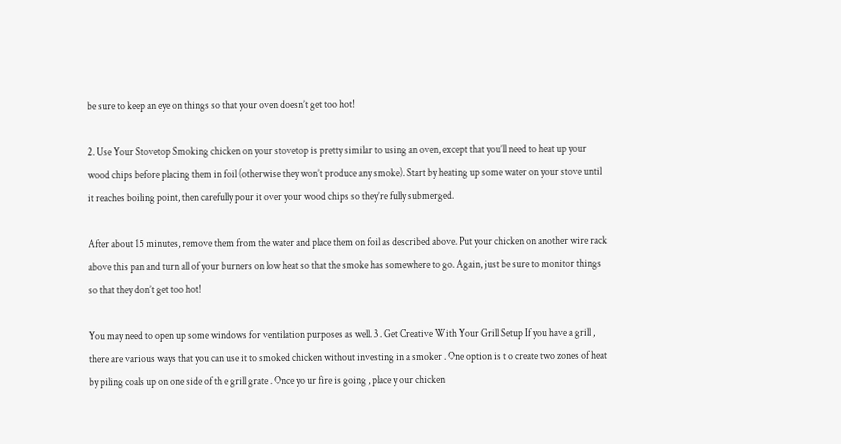be sure to keep an eye on things so that your oven doesn’t get too hot!

2. Use Your Stovetop Smoking chicken on your stovetop is pretty similar to using an oven, except that you’ll need to heat up your wood chips before placing them in foil (otherwise they won’t produce any smoke). Start by heating up some water on your stove until it reaches boiling point, then carefully pour it over your wood chips so they’re fully submerged.

After about 15 minutes, remove them from the water and place them on foil as described above. Put your chicken on another wire rack above this pan and turn all of your burners on low heat so that the smoke has somewhere to go. Again, just be sure to monitor things so that they don’t get too hot!

You may need to open up some windows for ventilation purposes as well. 3 . Get Creative With Your Grill Setup If you have a grill , there are various ways that you can use it to smoked chicken without investing in a smoker . One option is t o create two zones of heat by piling coals up on one side of th e grill grate . Once yo ur fire is going , place y our chicken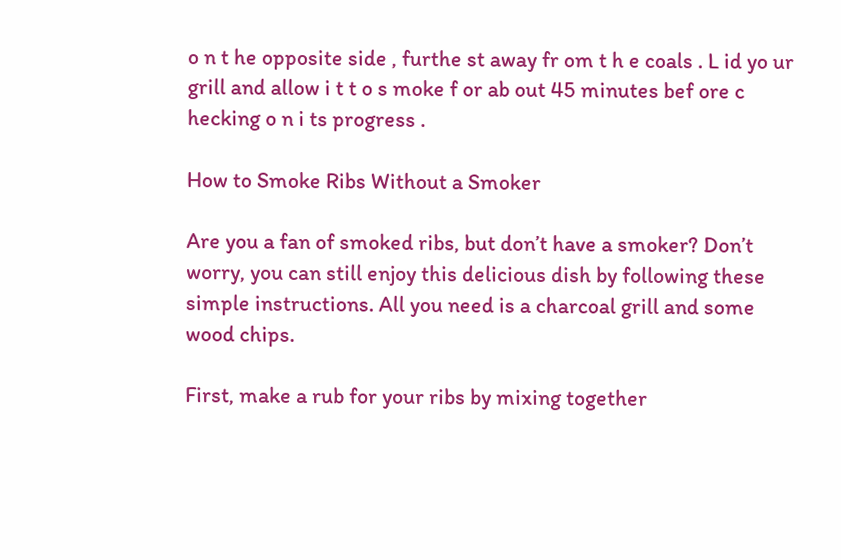o n t he opposite side , furthe st away fr om t h e coals . L id yo ur grill and allow i t t o s moke f or ab out 45 minutes bef ore c hecking o n i ts progress .

How to Smoke Ribs Without a Smoker

Are you a fan of smoked ribs, but don’t have a smoker? Don’t worry, you can still enjoy this delicious dish by following these simple instructions. All you need is a charcoal grill and some wood chips.

First, make a rub for your ribs by mixing together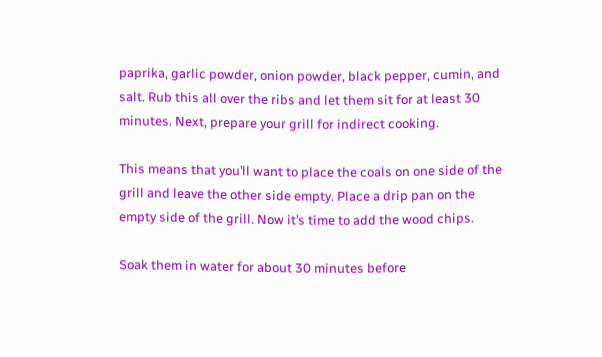paprika, garlic powder, onion powder, black pepper, cumin, and salt. Rub this all over the ribs and let them sit for at least 30 minutes. Next, prepare your grill for indirect cooking.

This means that you’ll want to place the coals on one side of the grill and leave the other side empty. Place a drip pan on the empty side of the grill. Now it’s time to add the wood chips.

Soak them in water for about 30 minutes before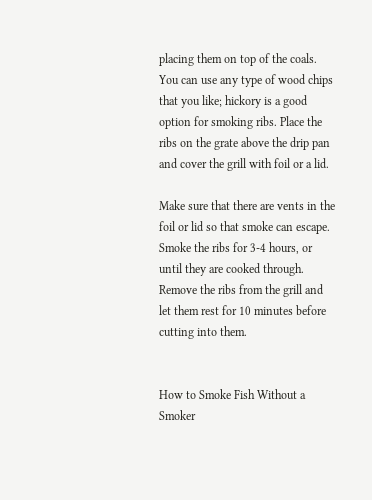placing them on top of the coals. You can use any type of wood chips that you like; hickory is a good option for smoking ribs. Place the ribs on the grate above the drip pan and cover the grill with foil or a lid.

Make sure that there are vents in the foil or lid so that smoke can escape. Smoke the ribs for 3-4 hours, or until they are cooked through. Remove the ribs from the grill and let them rest for 10 minutes before cutting into them.


How to Smoke Fish Without a Smoker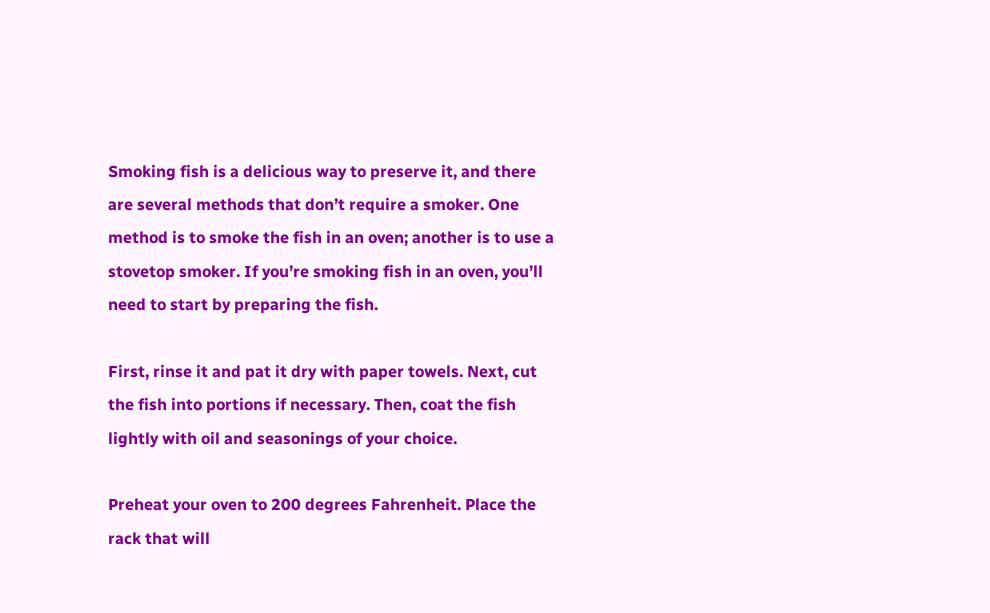Smoking fish is a delicious way to preserve it, and there are several methods that don’t require a smoker. One method is to smoke the fish in an oven; another is to use a stovetop smoker. If you’re smoking fish in an oven, you’ll need to start by preparing the fish.

First, rinse it and pat it dry with paper towels. Next, cut the fish into portions if necessary. Then, coat the fish lightly with oil and seasonings of your choice.

Preheat your oven to 200 degrees Fahrenheit. Place the rack that will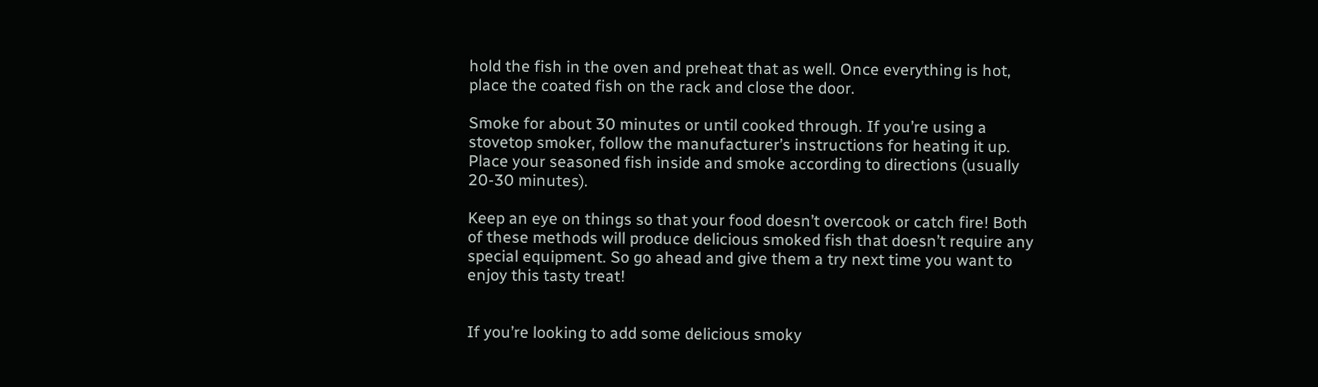hold the fish in the oven and preheat that as well. Once everything is hot, place the coated fish on the rack and close the door.

Smoke for about 30 minutes or until cooked through. If you’re using a stovetop smoker, follow the manufacturer’s instructions for heating it up. Place your seasoned fish inside and smoke according to directions (usually 20-30 minutes).

Keep an eye on things so that your food doesn’t overcook or catch fire! Both of these methods will produce delicious smoked fish that doesn’t require any special equipment. So go ahead and give them a try next time you want to enjoy this tasty treat!


If you’re looking to add some delicious smoky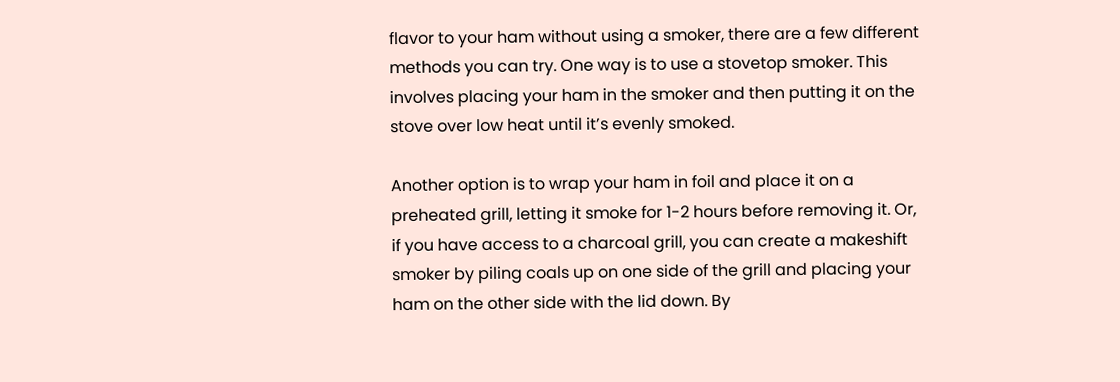flavor to your ham without using a smoker, there are a few different methods you can try. One way is to use a stovetop smoker. This involves placing your ham in the smoker and then putting it on the stove over low heat until it’s evenly smoked.

Another option is to wrap your ham in foil and place it on a preheated grill, letting it smoke for 1-2 hours before removing it. Or, if you have access to a charcoal grill, you can create a makeshift smoker by piling coals up on one side of the grill and placing your ham on the other side with the lid down. By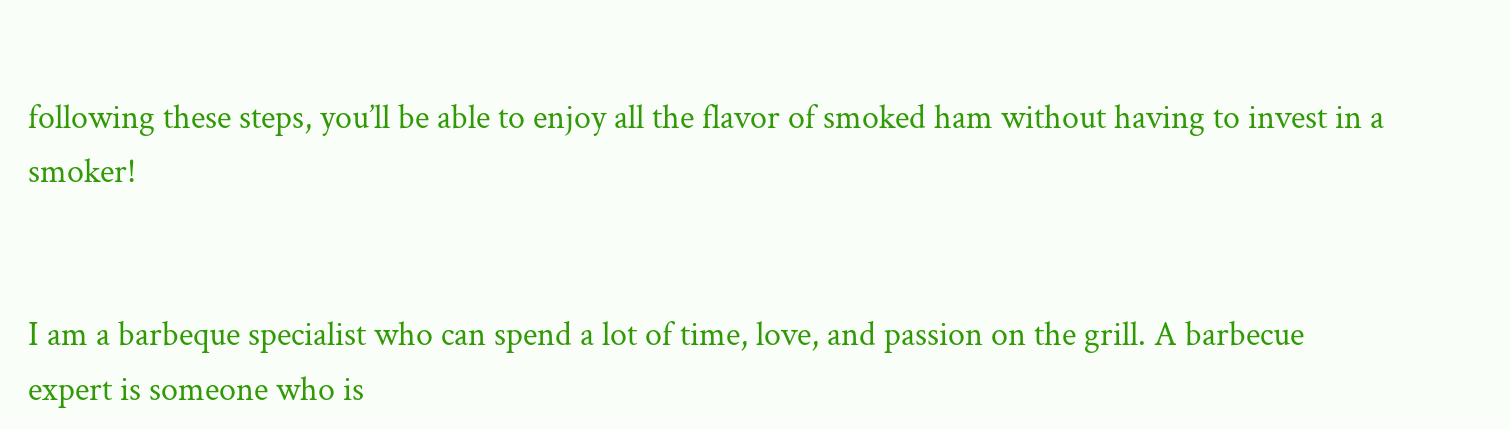following these steps, you’ll be able to enjoy all the flavor of smoked ham without having to invest in a smoker!


I am a barbeque specialist who can spend a lot of time, love, and passion on the grill. A barbecue expert is someone who is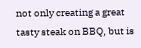not only creating a great tasty steak on BBQ, but is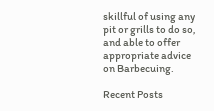skillful of using any pit or grills to do so, and able to offer appropriate advice on Barbecuing.

Recent Posts